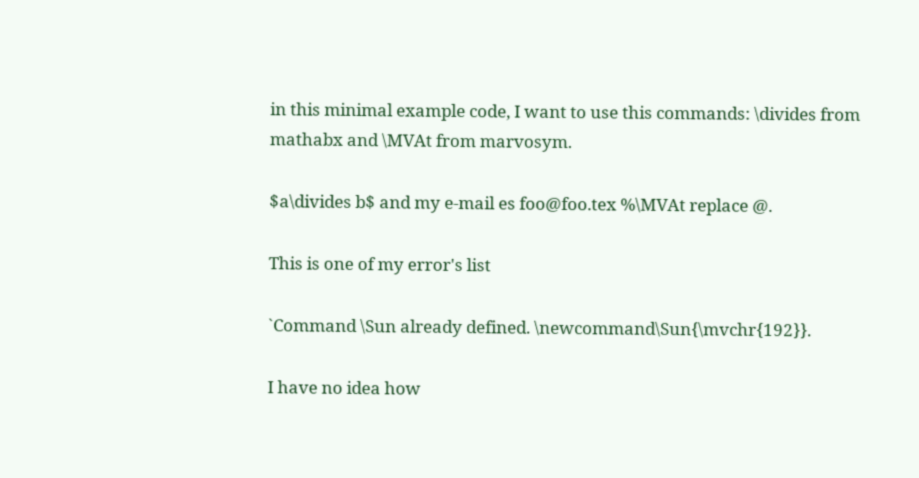in this minimal example code, I want to use this commands: \divides from mathabx and \MVAt from marvosym.

$a\divides b$ and my e-mail es foo@foo.tex %\MVAt replace @.

This is one of my error's list

`Command \Sun already defined. \newcommand\Sun{\mvchr{192}}.

I have no idea how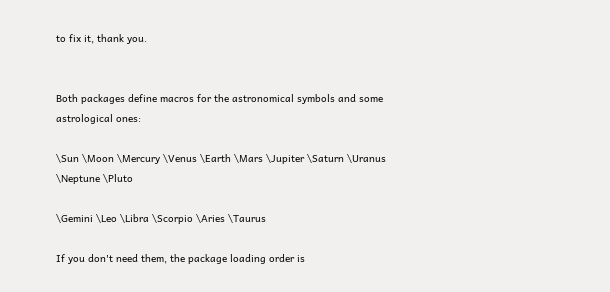to fix it, thank you.


Both packages define macros for the astronomical symbols and some astrological ones:

\Sun \Moon \Mercury \Venus \Earth \Mars \Jupiter \Saturn \Uranus \Neptune \Pluto

\Gemini \Leo \Libra \Scorpio \Aries \Taurus

If you don't need them, the package loading order is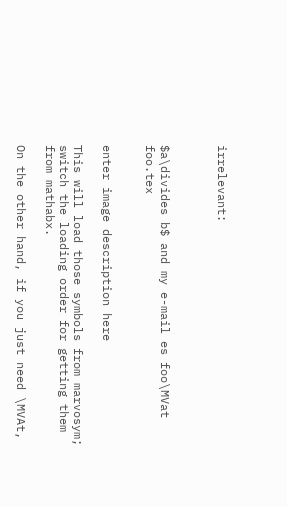irrelevant:



$a\divides b$ and my e-mail es foo\MVat foo.tex


enter image description here

This will load those symbols from marvosym; switch the loading order for getting them from mathabx.

On the other hand, if you just need \MVAt,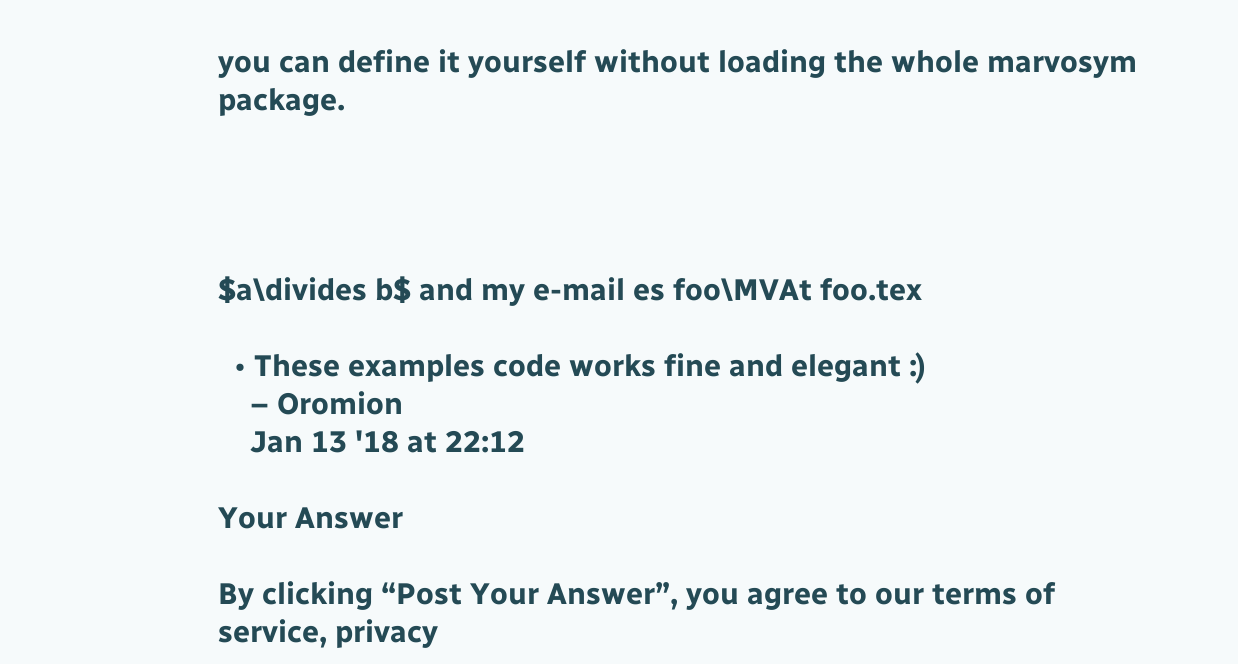you can define it yourself without loading the whole marvosym package.




$a\divides b$ and my e-mail es foo\MVAt foo.tex

  • These examples code works fine and elegant :)
    – Oromion
    Jan 13 '18 at 22:12

Your Answer

By clicking “Post Your Answer”, you agree to our terms of service, privacy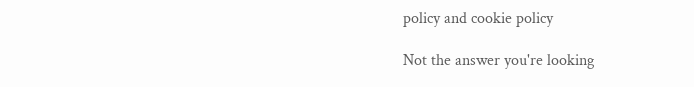policy and cookie policy

Not the answer you're looking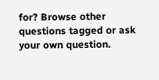for? Browse other questions tagged or ask your own question.